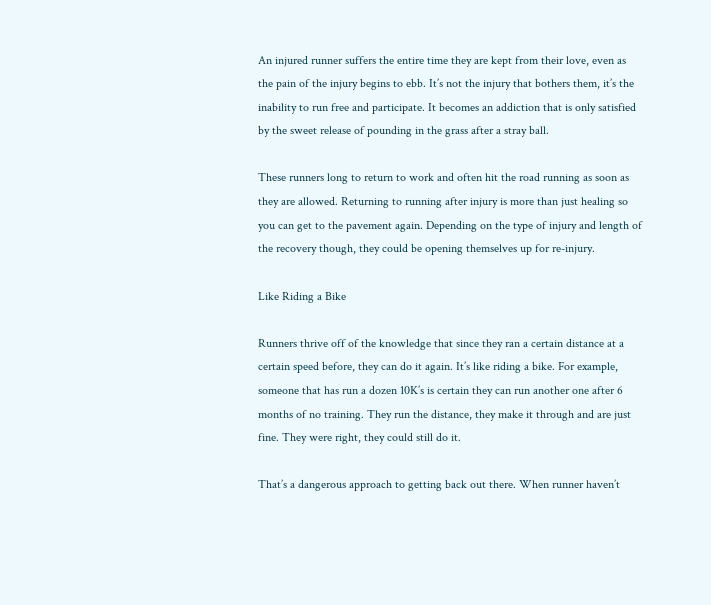An injured runner suffers the entire time they are kept from their love, even as the pain of the injury begins to ebb. It’s not the injury that bothers them, it’s the inability to run free and participate. It becomes an addiction that is only satisfied by the sweet release of pounding in the grass after a stray ball.

These runners long to return to work and often hit the road running as soon as they are allowed. Returning to running after injury is more than just healing so you can get to the pavement again. Depending on the type of injury and length of the recovery though, they could be opening themselves up for re-injury.

Like Riding a Bike

Runners thrive off of the knowledge that since they ran a certain distance at a certain speed before, they can do it again. It’s like riding a bike. For example, someone that has run a dozen 10K’s is certain they can run another one after 6 months of no training. They run the distance, they make it through and are just fine. They were right, they could still do it.

That’s a dangerous approach to getting back out there. When runner haven’t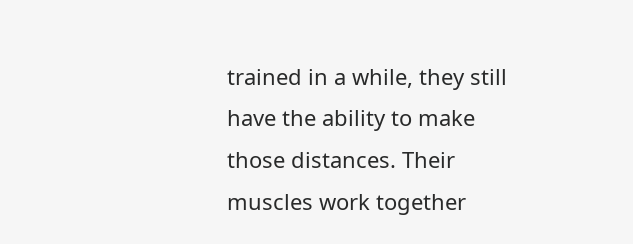trained in a while, they still have the ability to make those distances. Their muscles work together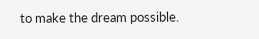to make the dream possible.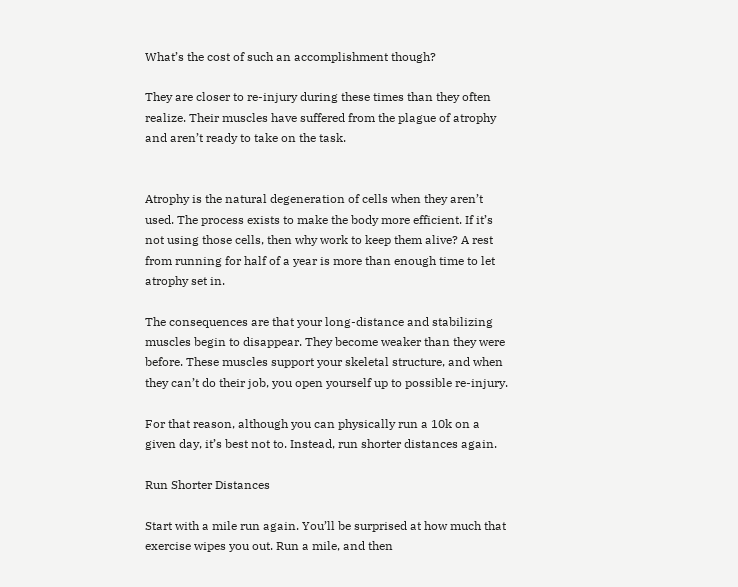What’s the cost of such an accomplishment though?

They are closer to re-injury during these times than they often realize. Their muscles have suffered from the plague of atrophy and aren’t ready to take on the task.


Atrophy is the natural degeneration of cells when they aren’t used. The process exists to make the body more efficient. If it’s not using those cells, then why work to keep them alive? A rest from running for half of a year is more than enough time to let atrophy set in.

The consequences are that your long-distance and stabilizing muscles begin to disappear. They become weaker than they were before. These muscles support your skeletal structure, and when they can’t do their job, you open yourself up to possible re-injury.

For that reason, although you can physically run a 10k on a given day, it’s best not to. Instead, run shorter distances again.

Run Shorter Distances

Start with a mile run again. You’ll be surprised at how much that exercise wipes you out. Run a mile, and then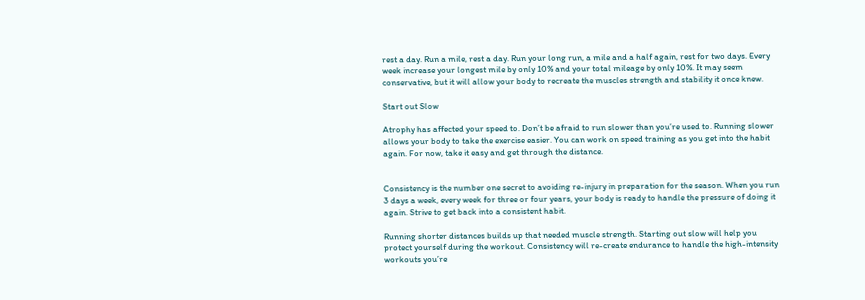rest a day. Run a mile, rest a day. Run your long run, a mile and a half again, rest for two days. Every week increase your longest mile by only 10% and your total mileage by only 10%. It may seem conservative, but it will allow your body to recreate the muscles strength and stability it once knew.

Start out Slow

Atrophy has affected your speed to. Don’t be afraid to run slower than you’re used to. Running slower allows your body to take the exercise easier. You can work on speed training as you get into the habit again. For now, take it easy and get through the distance.


Consistency is the number one secret to avoiding re-injury in preparation for the season. When you run 3 days a week, every week for three or four years, your body is ready to handle the pressure of doing it again. Strive to get back into a consistent habit.

Running shorter distances builds up that needed muscle strength. Starting out slow will help you protect yourself during the workout. Consistency will re-create endurance to handle the high-intensity workouts you’re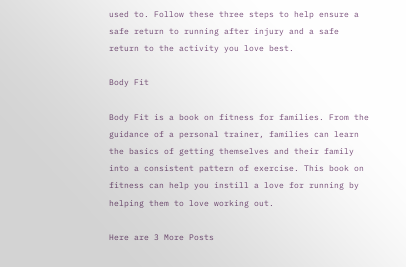used to. Follow these three steps to help ensure a safe return to running after injury and a safe return to the activity you love best.

Body Fit

Body Fit is a book on fitness for families. From the guidance of a personal trainer, families can learn the basics of getting themselves and their family into a consistent pattern of exercise. This book on fitness can help you instill a love for running by helping them to love working out.

Here are 3 More Posts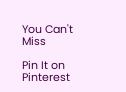You Can't Miss

Pin It on Pinterest